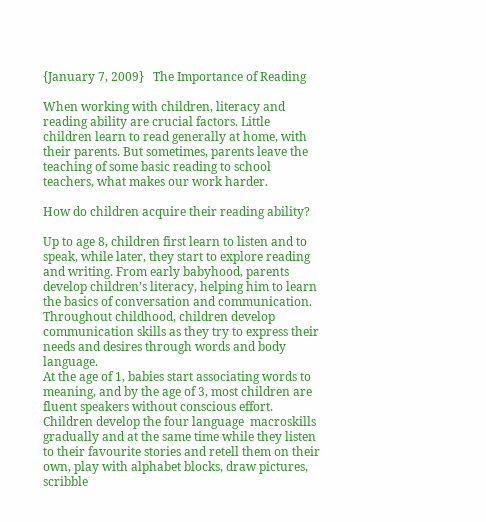{January 7, 2009}   The Importance of Reading

When working with children, literacy and reading ability are crucial factors. Little children learn to read generally at home, with their parents. But sometimes, parents leave the teaching of some basic reading to school teachers, what makes our work harder.

How do children acquire their reading ability?

Up to age 8, children first learn to listen and to speak, while later, they start to explore reading and writing. From early babyhood, parents develop children’s literacy, helping him to learn the basics of conversation and communication. Throughout childhood, children develop communication skills as they try to express their needs and desires through words and body language.
At the age of 1, babies start associating words to meaning, and by the age of 3, most children are fluent speakers without conscious effort. Children develop the four language  macroskills gradually and at the same time while they listen to their favourite stories and retell them on their own, play with alphabet blocks, draw pictures, scribble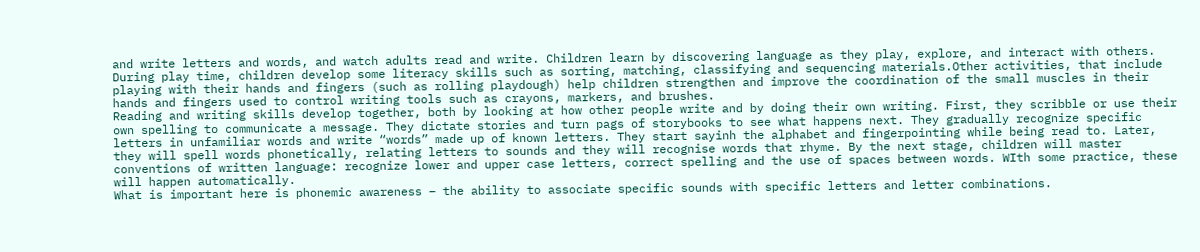and write letters and words, and watch adults read and write. Children learn by discovering language as they play, explore, and interact with others. During play time, children develop some literacy skills such as sorting, matching, classifying and sequencing materials.Other activities, that include playing with their hands and fingers (such as rolling playdough) help children strengthen and improve the coordination of the small muscles in their hands and fingers used to control writing tools such as crayons, markers, and brushes.
Reading and writing skills develop together, both by looking at how other people write and by doing their own writing. First, they scribble or use their own spelling to communicate a message. They dictate stories and turn pags of storybooks to see what happens next. They gradually recognize specific letters in unfamiliar words and write “words” made up of known letters. They start sayinh the alphabet and fingerpointing while being read to. Later, they will spell words phonetically, relating letters to sounds and they will recognise words that rhyme. By the next stage, children will master conventions of written language: recognize lower and upper case letters, correct spelling and the use of spaces between words. WIth some practice, these will happen automatically.
What is important here is phonemic awareness – the ability to associate specific sounds with specific letters and letter combinations.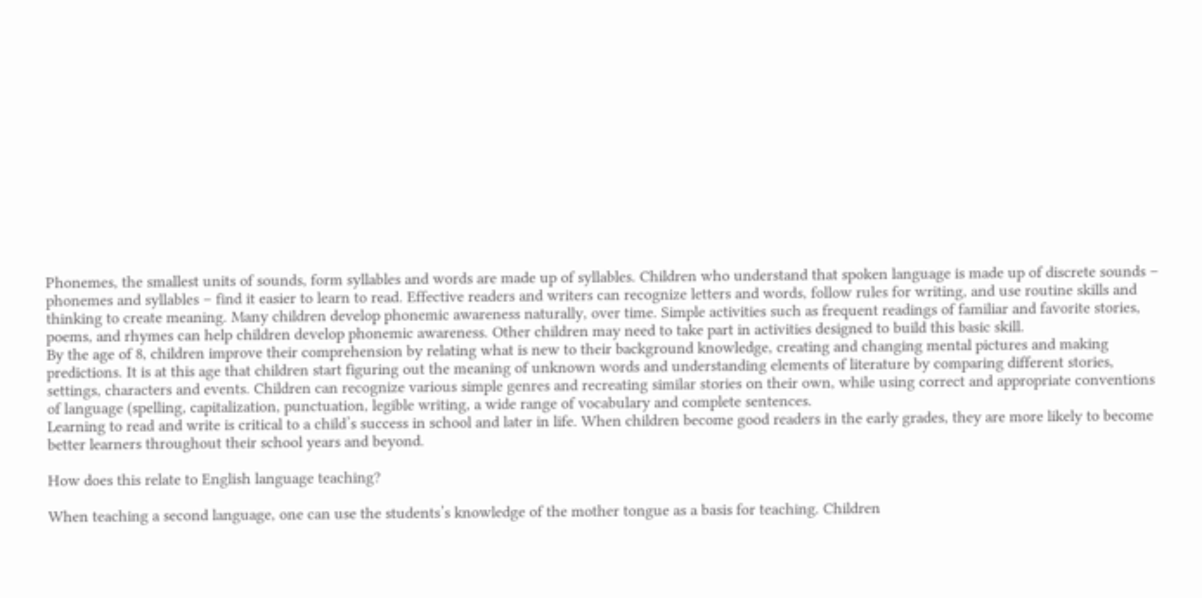Phonemes, the smallest units of sounds, form syllables and words are made up of syllables. Children who understand that spoken language is made up of discrete sounds – phonemes and syllables – find it easier to learn to read. Effective readers and writers can recognize letters and words, follow rules for writing, and use routine skills and thinking to create meaning. Many children develop phonemic awareness naturally, over time. Simple activities such as frequent readings of familiar and favorite stories, poems, and rhymes can help children develop phonemic awareness. Other children may need to take part in activities designed to build this basic skill.
By the age of 8, children improve their comprehension by relating what is new to their background knowledge, creating and changing mental pictures and making predictions. It is at this age that children start figuring out the meaning of unknown words and understanding elements of literature by comparing different stories, settings, characters and events. Children can recognize various simple genres and recreating similar stories on their own, while using correct and appropriate conventions of language (spelling, capitalization, punctuation, legible writing, a wide range of vocabulary and complete sentences.
Learning to read and write is critical to a child’s success in school and later in life. When children become good readers in the early grades, they are more likely to become better learners throughout their school years and beyond.

How does this relate to English language teaching?

When teaching a second language, one can use the students’s knowledge of the mother tongue as a basis for teaching. Children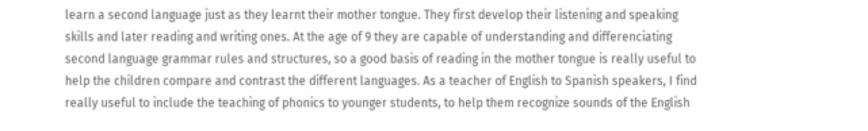learn a second language just as they learnt their mother tongue. They first develop their listening and speaking skills and later reading and writing ones. At the age of 9 they are capable of understanding and differenciating second language grammar rules and structures, so a good basis of reading in the mother tongue is really useful to help the children compare and contrast the different languages. As a teacher of English to Spanish speakers, I find really useful to include the teaching of phonics to younger students, to help them recognize sounds of the English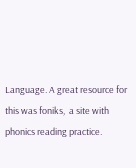Language. A great resource for this was foniks,  a site with phonics reading practice.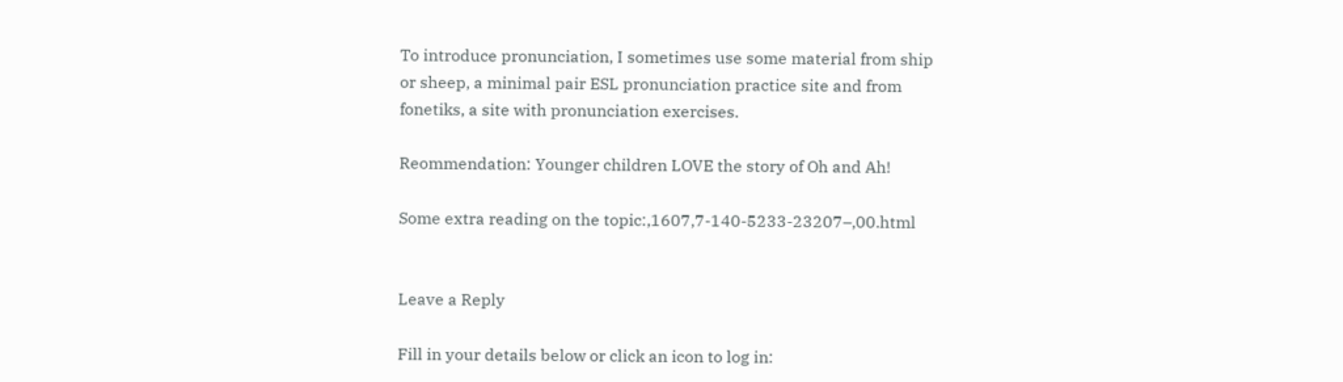To introduce pronunciation, I sometimes use some material from ship or sheep, a minimal pair ESL pronunciation practice site and from fonetiks, a site with pronunciation exercises.

Reommendation: Younger children LOVE the story of Oh and Ah!

Some extra reading on the topic:,1607,7-140-5233-23207–,00.html


Leave a Reply

Fill in your details below or click an icon to log in: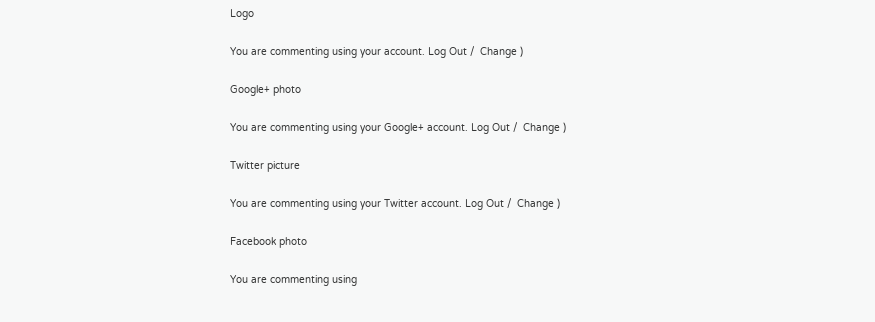Logo

You are commenting using your account. Log Out /  Change )

Google+ photo

You are commenting using your Google+ account. Log Out /  Change )

Twitter picture

You are commenting using your Twitter account. Log Out /  Change )

Facebook photo

You are commenting using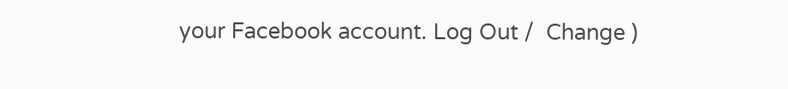your Facebook account. Log Out /  Change )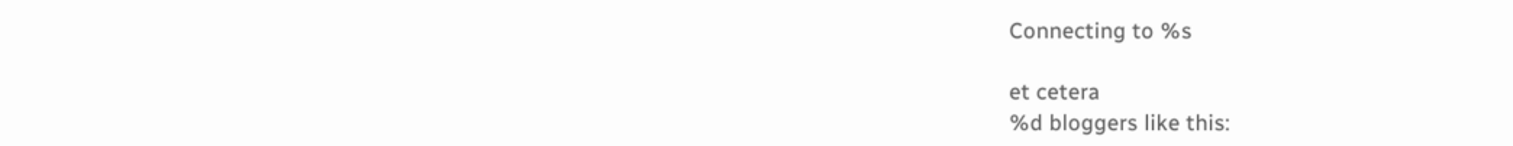Connecting to %s

et cetera
%d bloggers like this: